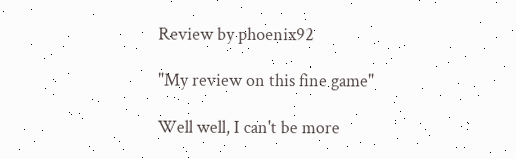Review by phoenix92

"My review on this fine game"

Well well, I can't be more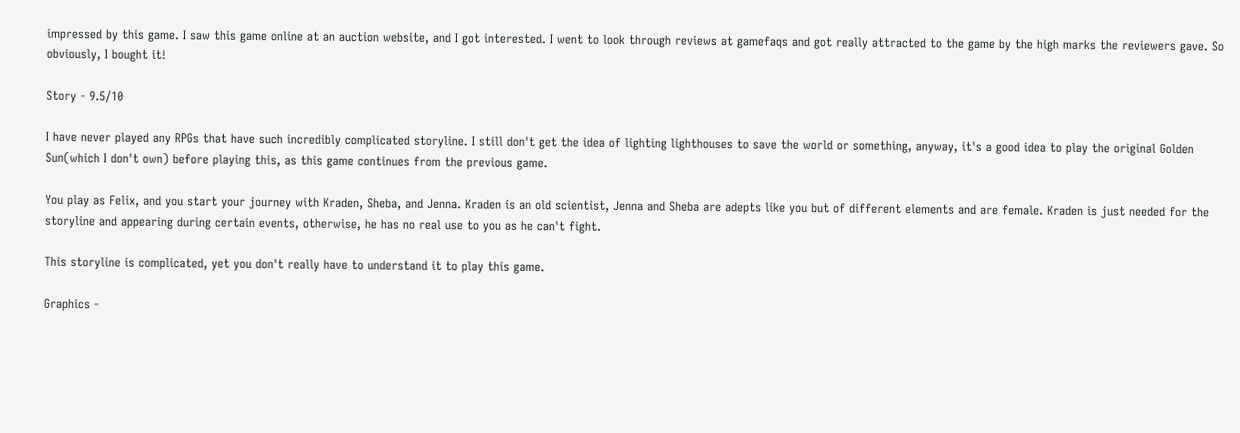impressed by this game. I saw this game online at an auction website, and I got interested. I went to look through reviews at gamefaqs and got really attracted to the game by the high marks the reviewers gave. So obviously, I bought it!

Story - 9.5/10

I have never played any RPGs that have such incredibly complicated storyline. I still don't get the idea of lighting lighthouses to save the world or something, anyway, it's a good idea to play the original Golden Sun(which I don't own) before playing this, as this game continues from the previous game.

You play as Felix, and you start your journey with Kraden, Sheba, and Jenna. Kraden is an old scientist, Jenna and Sheba are adepts like you but of different elements and are female. Kraden is just needed for the storyline and appearing during certain events, otherwise, he has no real use to you as he can't fight.

This storyline is complicated, yet you don't really have to understand it to play this game.

Graphics -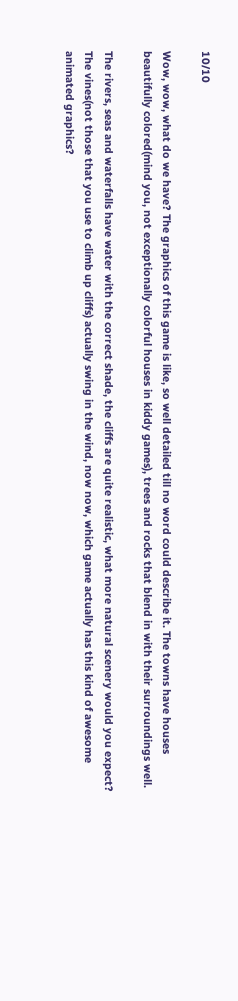10/10

Wow, wow, what do we have? The graphics of this game is like, so well detailed till no word could describe it. The towns have houses beautifully colored(mind you, not exceptionally colorful houses in kiddy games), trees and rocks that blend in with their surroundings well.

The rivers, seas and waterfalls have water with the correct shade, the cliffs are quite realistic, what more natural scenery would you expect? The vines(not those that you use to climb up cliffs) actually swing in the wind, now now, which game actually has this kind of awesome animated graphics?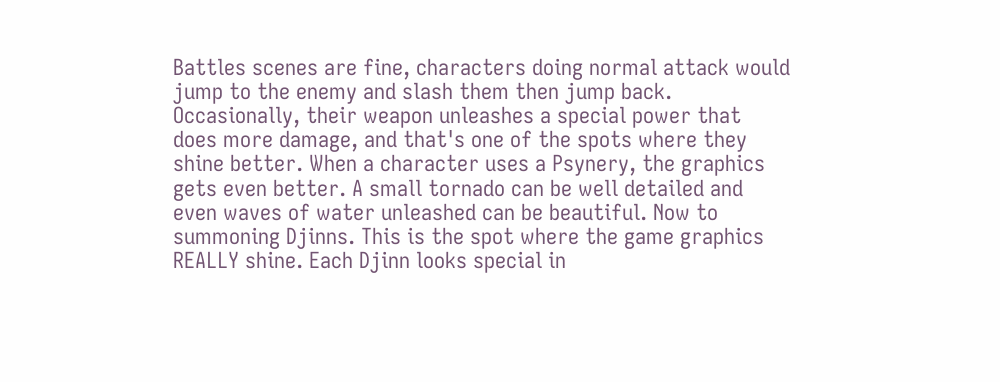Battles scenes are fine, characters doing normal attack would jump to the enemy and slash them then jump back. Occasionally, their weapon unleashes a special power that does more damage, and that's one of the spots where they shine better. When a character uses a Psynery, the graphics gets even better. A small tornado can be well detailed and even waves of water unleashed can be beautiful. Now to summoning Djinns. This is the spot where the game graphics REALLY shine. Each Djinn looks special in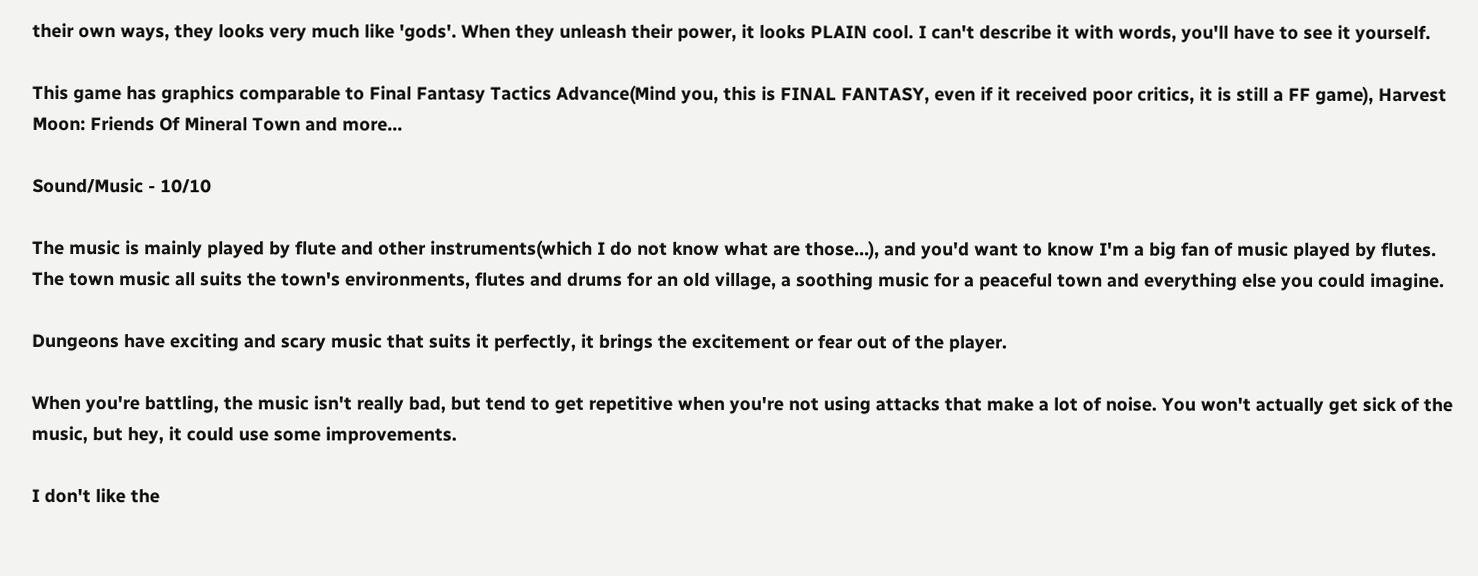their own ways, they looks very much like 'gods'. When they unleash their power, it looks PLAIN cool. I can't describe it with words, you'll have to see it yourself.

This game has graphics comparable to Final Fantasy Tactics Advance(Mind you, this is FINAL FANTASY, even if it received poor critics, it is still a FF game), Harvest Moon: Friends Of Mineral Town and more...

Sound/Music - 10/10

The music is mainly played by flute and other instruments(which I do not know what are those...), and you'd want to know I'm a big fan of music played by flutes. The town music all suits the town's environments, flutes and drums for an old village, a soothing music for a peaceful town and everything else you could imagine.

Dungeons have exciting and scary music that suits it perfectly, it brings the excitement or fear out of the player.

When you're battling, the music isn't really bad, but tend to get repetitive when you're not using attacks that make a lot of noise. You won't actually get sick of the music, but hey, it could use some improvements.

I don't like the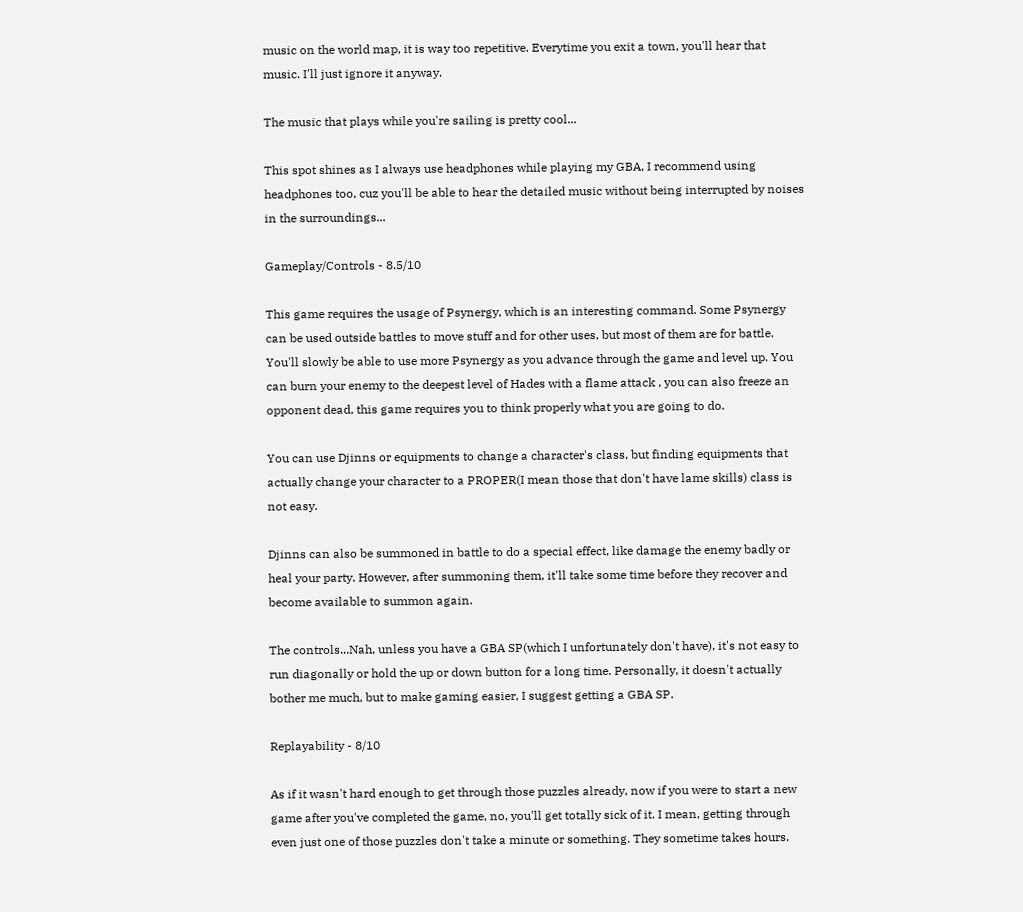music on the world map, it is way too repetitive. Everytime you exit a town, you'll hear that music. I'll just ignore it anyway.

The music that plays while you're sailing is pretty cool...

This spot shines as I always use headphones while playing my GBA, I recommend using headphones too, cuz you'll be able to hear the detailed music without being interrupted by noises in the surroundings...

Gameplay/Controls - 8.5/10

This game requires the usage of Psynergy, which is an interesting command. Some Psynergy can be used outside battles to move stuff and for other uses, but most of them are for battle. You'll slowly be able to use more Psynergy as you advance through the game and level up. You can burn your enemy to the deepest level of Hades with a flame attack , you can also freeze an opponent dead, this game requires you to think properly what you are going to do.

You can use Djinns or equipments to change a character's class, but finding equipments that actually change your character to a PROPER(I mean those that don't have lame skills) class is not easy.

Djinns can also be summoned in battle to do a special effect, like damage the enemy badly or heal your party. However, after summoning them, it'll take some time before they recover and become available to summon again.

The controls...Nah, unless you have a GBA SP(which I unfortunately don't have), it's not easy to run diagonally or hold the up or down button for a long time. Personally, it doesn't actually bother me much, but to make gaming easier, I suggest getting a GBA SP.

Replayability - 8/10

As if it wasn't hard enough to get through those puzzles already, now if you were to start a new game after you've completed the game, no, you'll get totally sick of it. I mean, getting through even just one of those puzzles don't take a minute or something. They sometime takes hours.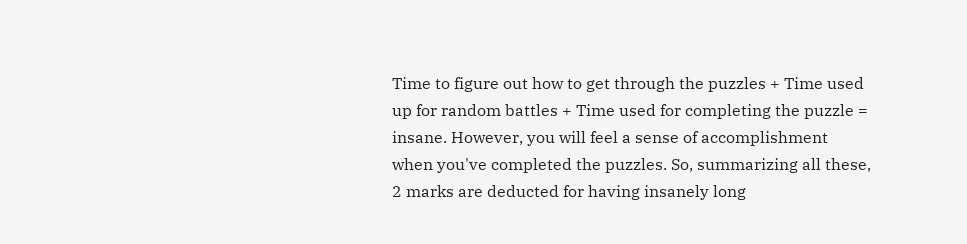Time to figure out how to get through the puzzles + Time used up for random battles + Time used for completing the puzzle = insane. However, you will feel a sense of accomplishment when you've completed the puzzles. So, summarizing all these, 2 marks are deducted for having insanely long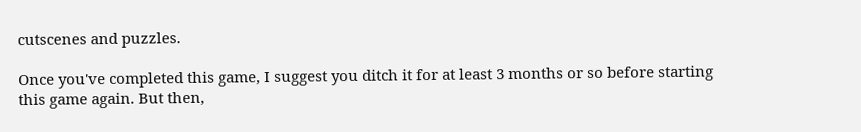cutscenes and puzzles.

Once you've completed this game, I suggest you ditch it for at least 3 months or so before starting this game again. But then,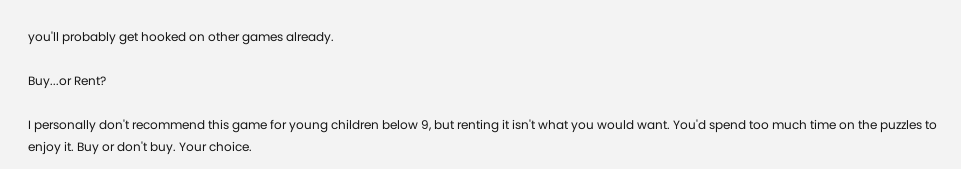you'll probably get hooked on other games already.

Buy...or Rent?

I personally don't recommend this game for young children below 9, but renting it isn't what you would want. You'd spend too much time on the puzzles to enjoy it. Buy or don't buy. Your choice.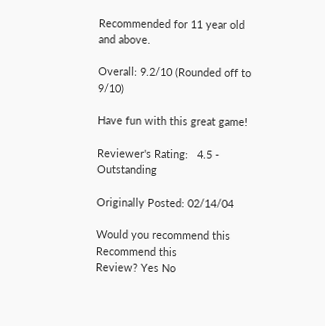Recommended for 11 year old and above.

Overall: 9.2/10 (Rounded off to 9/10)

Have fun with this great game!

Reviewer's Rating:   4.5 - Outstanding

Originally Posted: 02/14/04

Would you recommend this
Recommend this
Review? Yes No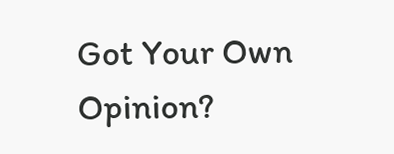Got Your Own Opinion?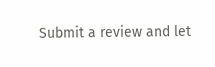Submit a review and let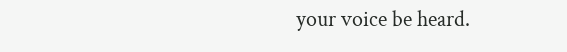your voice be heard.